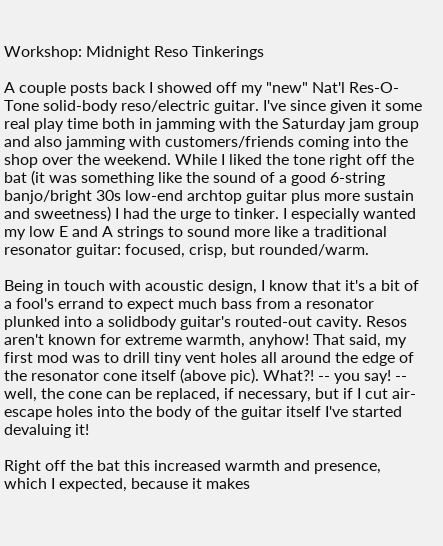Workshop: Midnight Reso Tinkerings

A couple posts back I showed off my "new" Nat'l Res-O-Tone solid-body reso/electric guitar. I've since given it some real play time both in jamming with the Saturday jam group and also jamming with customers/friends coming into the shop over the weekend. While I liked the tone right off the bat (it was something like the sound of a good 6-string banjo/bright 30s low-end archtop guitar plus more sustain and sweetness) I had the urge to tinker. I especially wanted my low E and A strings to sound more like a traditional resonator guitar: focused, crisp, but rounded/warm.

Being in touch with acoustic design, I know that it's a bit of a fool's errand to expect much bass from a resonator plunked into a solidbody guitar's routed-out cavity. Resos aren't known for extreme warmth, anyhow! That said, my first mod was to drill tiny vent holes all around the edge of the resonator cone itself (above pic). What?! -- you say! -- well, the cone can be replaced, if necessary, but if I cut air-escape holes into the body of the guitar itself I've started devaluing it!

Right off the bat this increased warmth and presence, which I expected, because it makes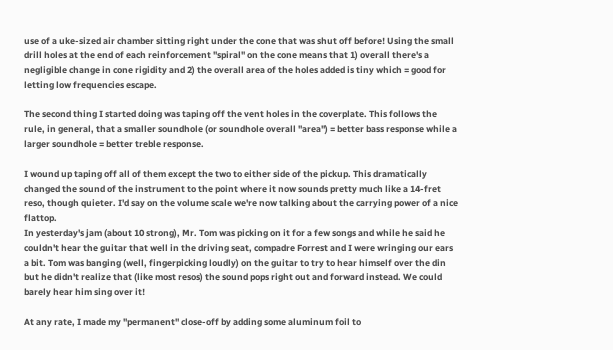use of a uke-sized air chamber sitting right under the cone that was shut off before! Using the small drill holes at the end of each reinforcement "spiral" on the cone means that 1) overall there's a negligible change in cone rigidity and 2) the overall area of the holes added is tiny which = good for letting low frequencies escape.

The second thing I started doing was taping off the vent holes in the coverplate. This follows the rule, in general, that a smaller soundhole (or soundhole overall "area") = better bass response while a larger soundhole = better treble response.

I wound up taping off all of them except the two to either side of the pickup. This dramatically changed the sound of the instrument to the point where it now sounds pretty much like a 14-fret reso, though quieter. I'd say on the volume scale we're now talking about the carrying power of a nice flattop.
In yesterday's jam (about 10 strong), Mr. Tom was picking on it for a few songs and while he said he couldn't hear the guitar that well in the driving seat, compadre Forrest and I were wringing our ears a bit. Tom was banging (well, fingerpicking loudly) on the guitar to try to hear himself over the din but he didn't realize that (like most resos) the sound pops right out and forward instead. We could barely hear him sing over it!

At any rate, I made my "permanent" close-off by adding some aluminum foil to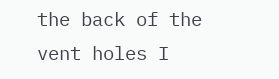the back of the vent holes I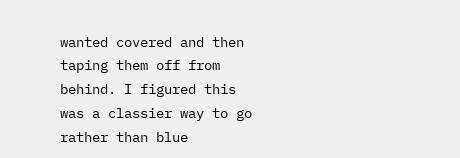wanted covered and then taping them off from behind. I figured this was a classier way to go rather than blue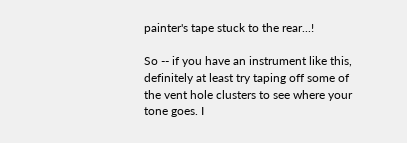painter's tape stuck to the rear...!

So -- if you have an instrument like this, definitely at least try taping off some of the vent hole clusters to see where your tone goes. I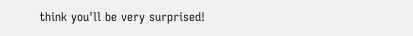think you'll be very surprised!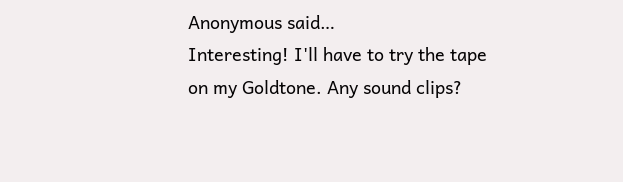Anonymous said…
Interesting! I'll have to try the tape on my Goldtone. Any sound clips?